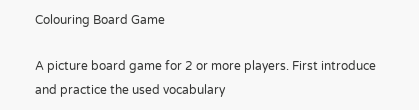Colouring Board Game

A picture board game for 2 or more players. First introduce and practice the used vocabulary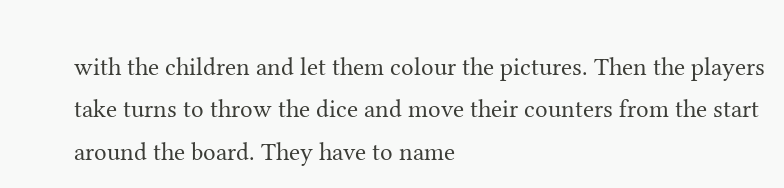with the children and let them colour the pictures. Then the players take turns to throw the dice and move their counters from the start around the board. They have to name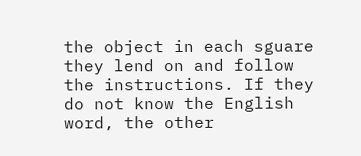the object in each sguare they lend on and follow the instructions. If they do not know the English word, the other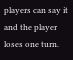players can say it and the player loses one turn.